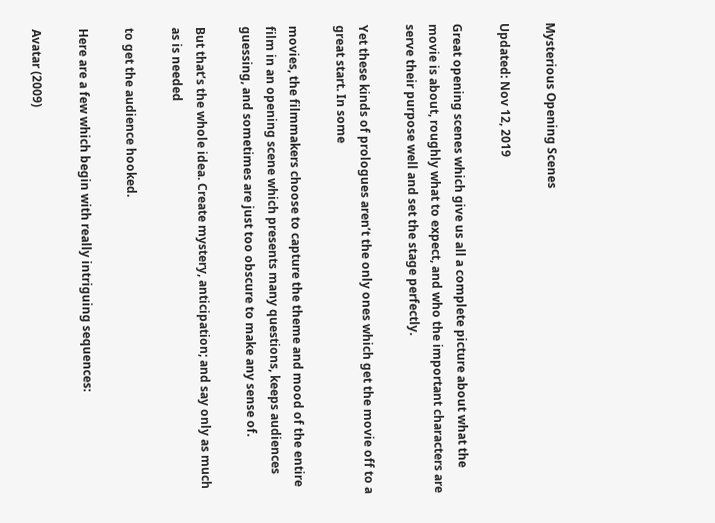Mysterious Opening Scenes

Updated: Nov 12, 2019

Great opening scenes which give us all a complete picture about what the movie is about, roughly what to expect, and who the important characters are serve their purpose well and set the stage perfectly.

Yet these kinds of prologues aren’t the only ones which get the movie off to a great start. In some

movies, the filmmakers choose to capture the theme and mood of the entire film in an opening scene which presents many questions, keeps audiences guessing, and sometimes are just too obscure to make any sense of.

But that’s the whole idea. Create mystery, anticipation; and say only as much as is needed

to get the audience hooked.

Here are a few which begin with really intriguing sequences:

Avatar (2009)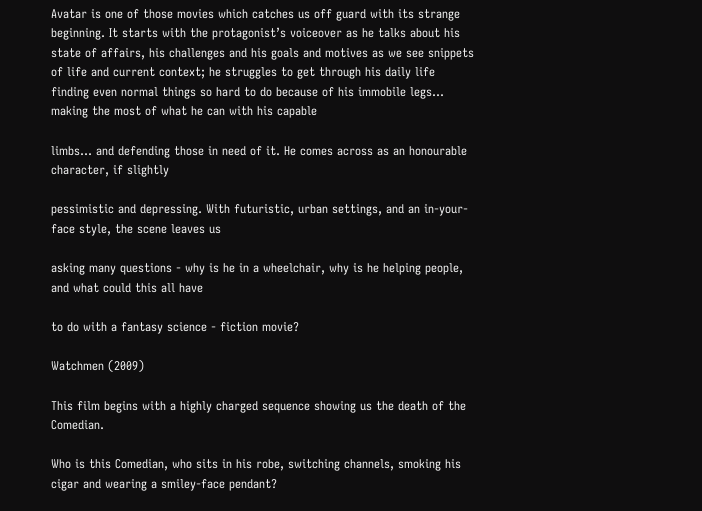Avatar is one of those movies which catches us off guard with its strange beginning. It starts with the protagonist’s voiceover as he talks about his state of affairs, his challenges and his goals and motives as we see snippets of life and current context; he struggles to get through his daily life finding even normal things so hard to do because of his immobile legs… making the most of what he can with his capable

limbs… and defending those in need of it. He comes across as an honourable character, if slightly

pessimistic and depressing. With futuristic, urban settings, and an in-your-face style, the scene leaves us

asking many questions - why is he in a wheelchair, why is he helping people, and what could this all have

to do with a fantasy science - fiction movie?

Watchmen (2009)

This film begins with a highly charged sequence showing us the death of the Comedian.

Who is this Comedian, who sits in his robe, switching channels, smoking his cigar and wearing a smiley-face pendant?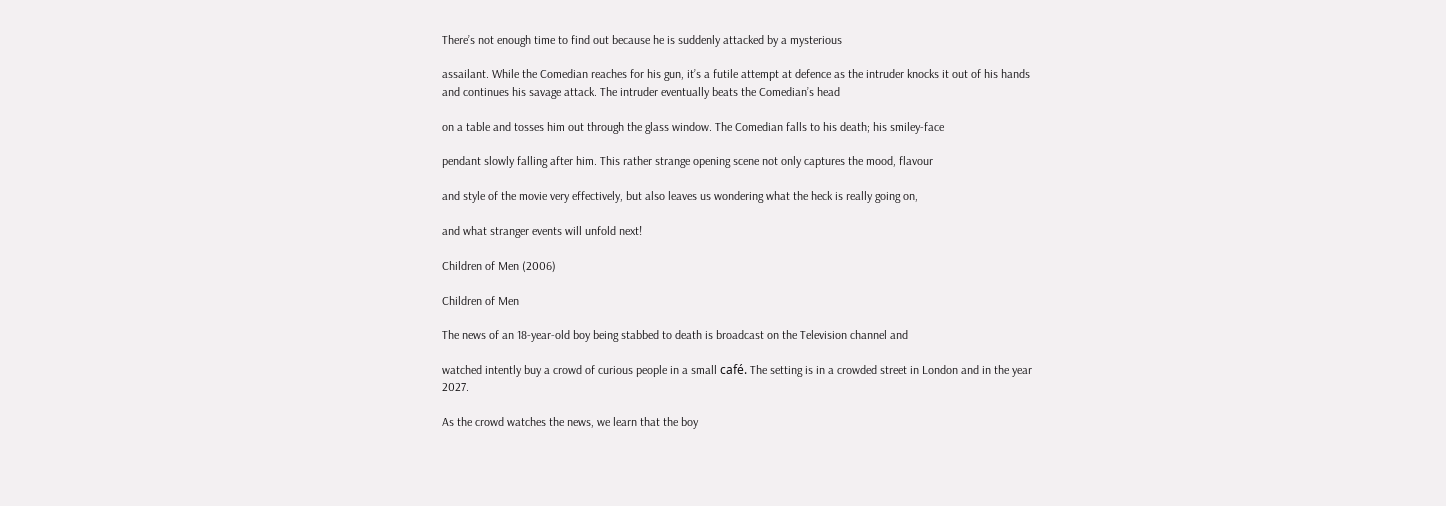There’s not enough time to find out because he is suddenly attacked by a mysterious

assailant. While the Comedian reaches for his gun, it’s a futile attempt at defence as the intruder knocks it out of his hands and continues his savage attack. The intruder eventually beats the Comedian’s head

on a table and tosses him out through the glass window. The Comedian falls to his death; his smiley-face

pendant slowly falling after him. This rather strange opening scene not only captures the mood, flavour

and style of the movie very effectively, but also leaves us wondering what the heck is really going on,

and what stranger events will unfold next!

Children of Men (2006)

Children of Men

The news of an 18-year-old boy being stabbed to death is broadcast on the Television channel and

watched intently buy a crowd of curious people in a small café. The setting is in a crowded street in London and in the year 2027.

As the crowd watches the news, we learn that the boy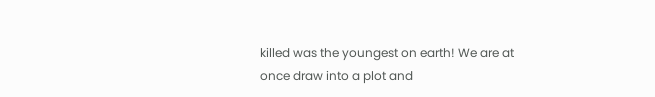killed was the youngest on earth! We are at once draw into a plot and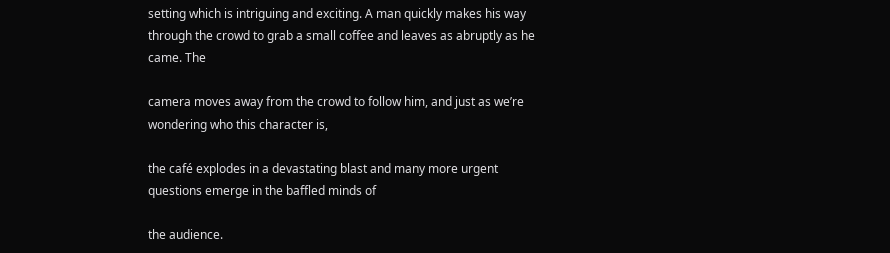setting which is intriguing and exciting. A man quickly makes his way through the crowd to grab a small coffee and leaves as abruptly as he came. The

camera moves away from the crowd to follow him, and just as we’re wondering who this character is,

the café explodes in a devastating blast and many more urgent questions emerge in the baffled minds of

the audience.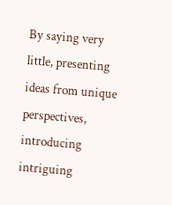By saying very little, presenting ideas from unique perspectives, introducing intriguing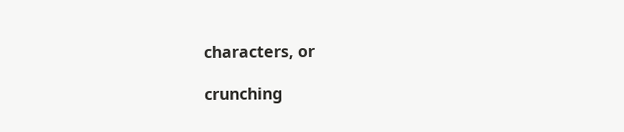characters, or

crunching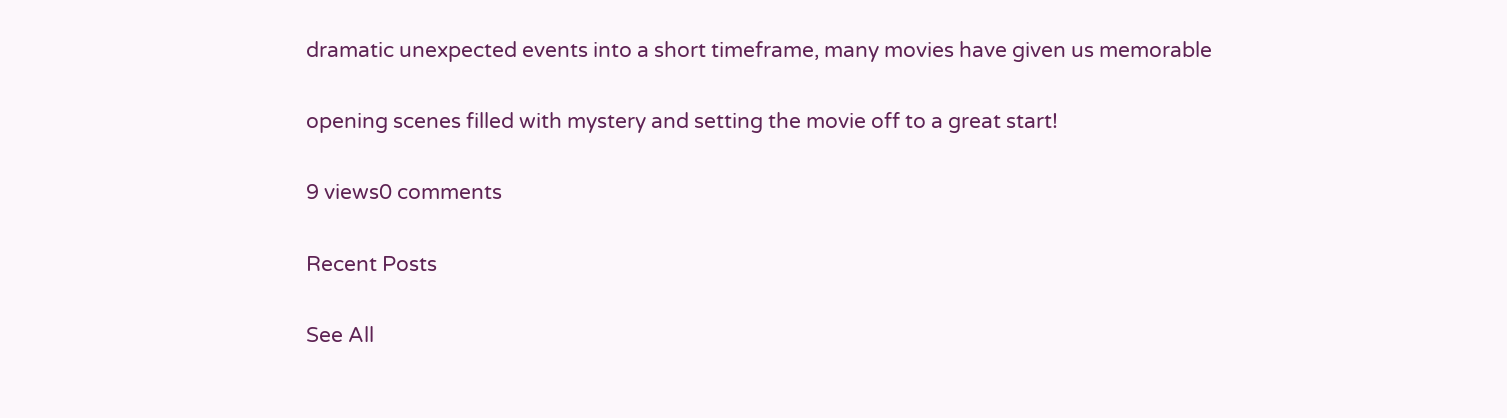dramatic unexpected events into a short timeframe, many movies have given us memorable

opening scenes filled with mystery and setting the movie off to a great start!

9 views0 comments

Recent Posts

See All